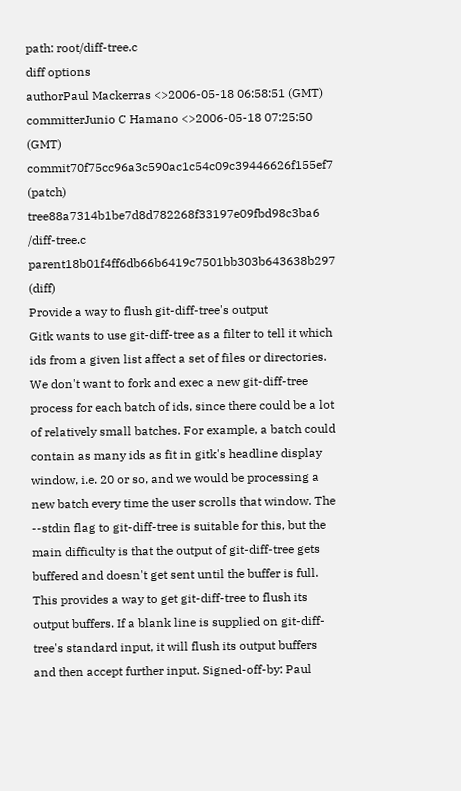path: root/diff-tree.c
diff options
authorPaul Mackerras <>2006-05-18 06:58:51 (GMT)
committerJunio C Hamano <>2006-05-18 07:25:50 (GMT)
commit70f75cc96a3c590ac1c54c09c39446626f155ef7 (patch)
tree88a7314b1be7d8d782268f33197e09fbd98c3ba6 /diff-tree.c
parent18b01f4ff6db66b6419c7501bb303b643638b297 (diff)
Provide a way to flush git-diff-tree's output
Gitk wants to use git-diff-tree as a filter to tell it which ids from a given list affect a set of files or directories. We don't want to fork and exec a new git-diff-tree process for each batch of ids, since there could be a lot of relatively small batches. For example, a batch could contain as many ids as fit in gitk's headline display window, i.e. 20 or so, and we would be processing a new batch every time the user scrolls that window. The --stdin flag to git-diff-tree is suitable for this, but the main difficulty is that the output of git-diff-tree gets buffered and doesn't get sent until the buffer is full. This provides a way to get git-diff-tree to flush its output buffers. If a blank line is supplied on git-diff-tree's standard input, it will flush its output buffers and then accept further input. Signed-off-by: Paul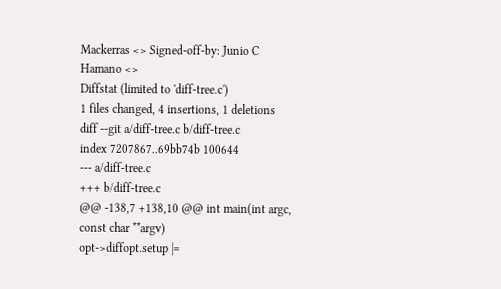Mackerras <> Signed-off-by: Junio C Hamano <>
Diffstat (limited to 'diff-tree.c')
1 files changed, 4 insertions, 1 deletions
diff --git a/diff-tree.c b/diff-tree.c
index 7207867..69bb74b 100644
--- a/diff-tree.c
+++ b/diff-tree.c
@@ -138,7 +138,10 @@ int main(int argc, const char **argv)
opt->diffopt.setup |=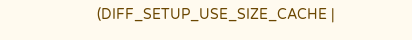(DIFF_SETUP_USE_SIZE_CACHE |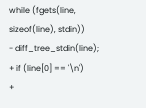while (fgets(line, sizeof(line), stdin))
- diff_tree_stdin(line);
+ if (line[0] == '\n')
+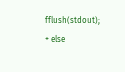fflush(stdout);
+ else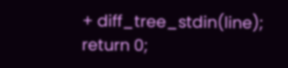+ diff_tree_stdin(line);
return 0;